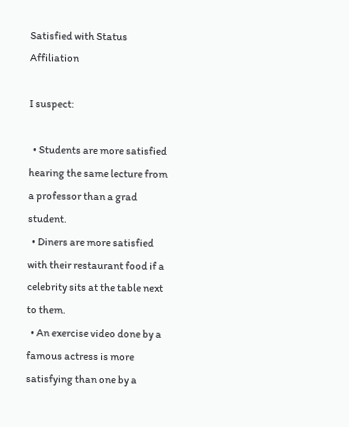Satisfied with Status Affiliation

I suspect:

  • Students are more satisfied hearing the same lecture from a professor than a grad student.
  • Diners are more satisfied with their restaurant food if a celebrity sits at the table next to them.
  • An exercise video done by a famous actress is more satisfying than one by a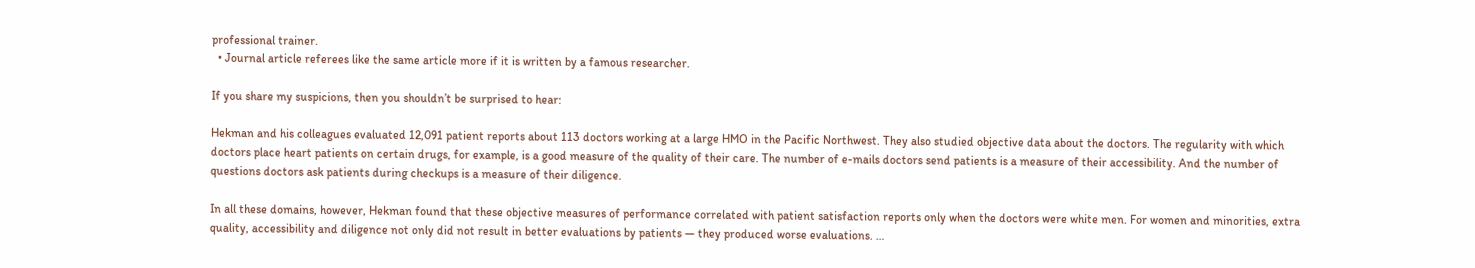professional trainer.
  • Journal article referees like the same article more if it is written by a famous researcher.

If you share my suspicions, then you shouldn’t be surprised to hear:

Hekman and his colleagues evaluated 12,091 patient reports about 113 doctors working at a large HMO in the Pacific Northwest. They also studied objective data about the doctors. The regularity with which doctors place heart patients on certain drugs, for example, is a good measure of the quality of their care. The number of e-mails doctors send patients is a measure of their accessibility. And the number of questions doctors ask patients during checkups is a measure of their diligence.

In all these domains, however, Hekman found that these objective measures of performance correlated with patient satisfaction reports only when the doctors were white men. For women and minorities, extra quality, accessibility and diligence not only did not result in better evaluations by patients — they produced worse evaluations. …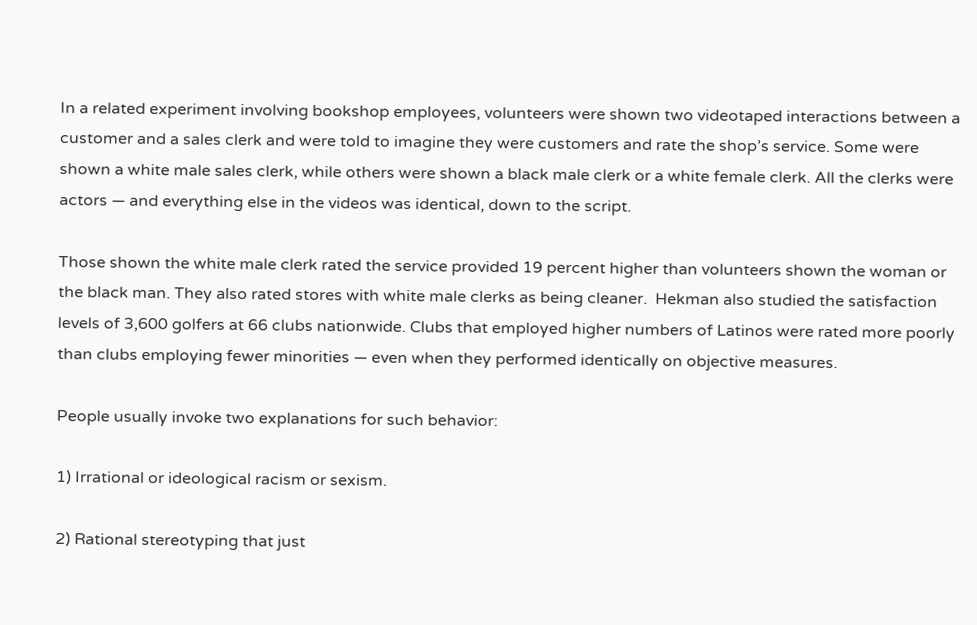In a related experiment involving bookshop employees, volunteers were shown two videotaped interactions between a customer and a sales clerk and were told to imagine they were customers and rate the shop’s service. Some were shown a white male sales clerk, while others were shown a black male clerk or a white female clerk. All the clerks were actors — and everything else in the videos was identical, down to the script.

Those shown the white male clerk rated the service provided 19 percent higher than volunteers shown the woman or the black man. They also rated stores with white male clerks as being cleaner.  Hekman also studied the satisfaction levels of 3,600 golfers at 66 clubs nationwide. Clubs that employed higher numbers of Latinos were rated more poorly than clubs employing fewer minorities — even when they performed identically on objective measures.

People usually invoke two explanations for such behavior:

1) Irrational or ideological racism or sexism.

2) Rational stereotyping that just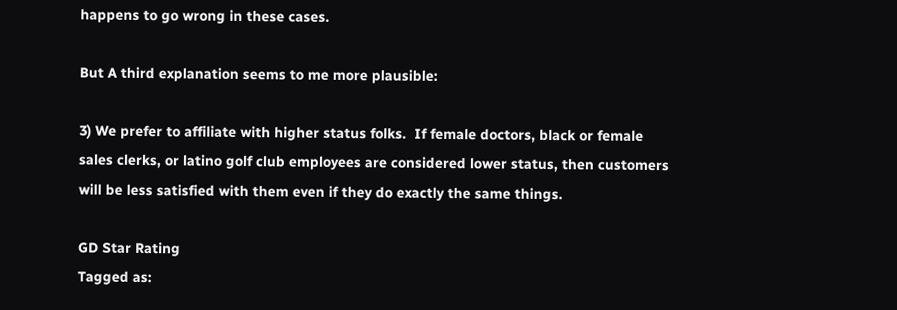happens to go wrong in these cases.

But A third explanation seems to me more plausible:

3) We prefer to affiliate with higher status folks.  If female doctors, black or female sales clerks, or latino golf club employees are considered lower status, then customers will be less satisfied with them even if they do exactly the same things.

GD Star Rating
Tagged as: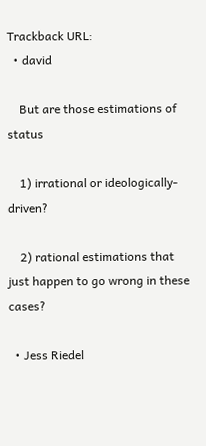Trackback URL:
  • david

    But are those estimations of status

    1) irrational or ideologically-driven?

    2) rational estimations that just happen to go wrong in these cases?

  • Jess Riedel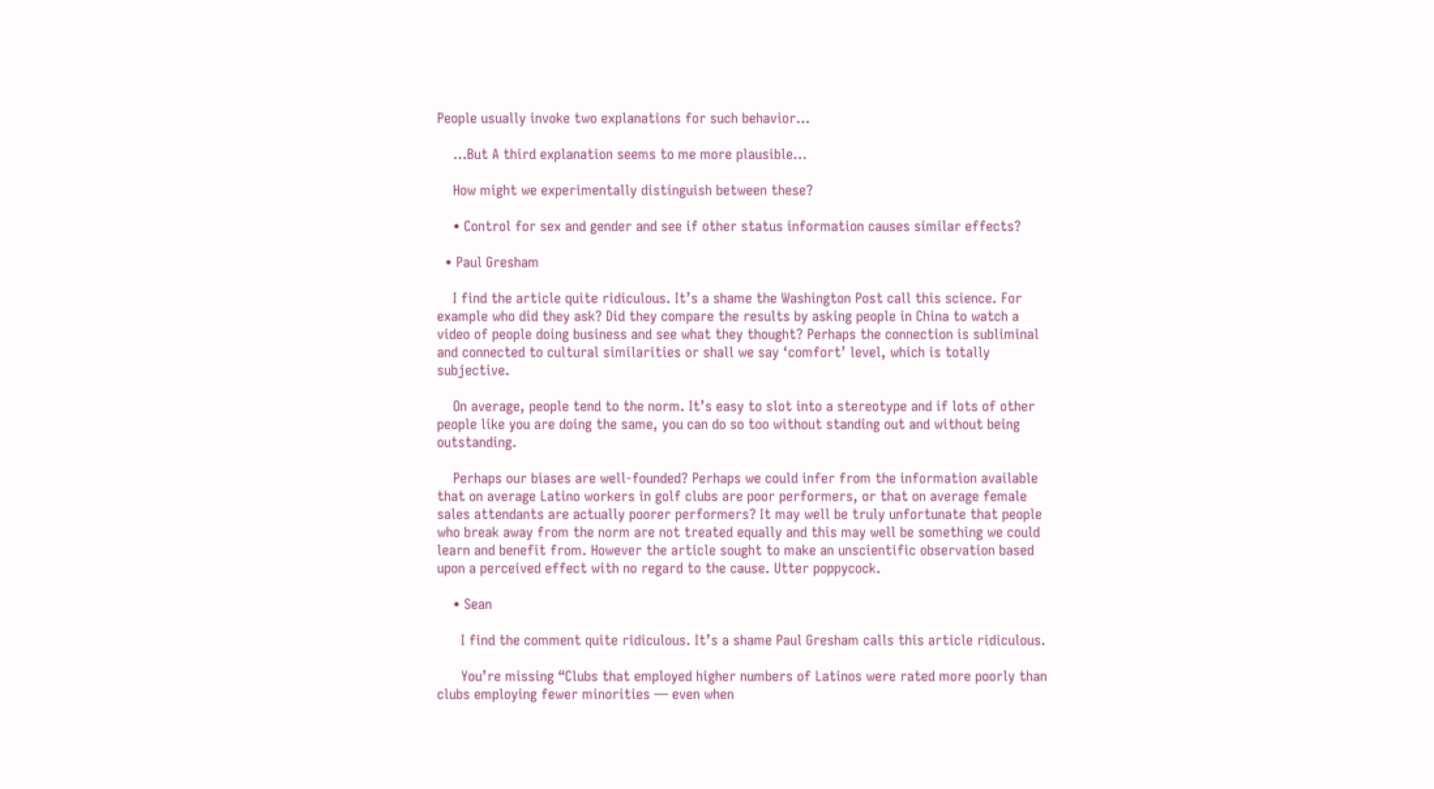People usually invoke two explanations for such behavior…

    …But A third explanation seems to me more plausible…

    How might we experimentally distinguish between these?

    • Control for sex and gender and see if other status information causes similar effects?

  • Paul Gresham

    I find the article quite ridiculous. It’s a shame the Washington Post call this science. For example who did they ask? Did they compare the results by asking people in China to watch a video of people doing business and see what they thought? Perhaps the connection is subliminal and connected to cultural similarities or shall we say ‘comfort’ level, which is totally subjective.

    On average, people tend to the norm. It’s easy to slot into a stereotype and if lots of other people like you are doing the same, you can do so too without standing out and without being outstanding.

    Perhaps our biases are well-founded? Perhaps we could infer from the information available that on average Latino workers in golf clubs are poor performers, or that on average female sales attendants are actually poorer performers? It may well be truly unfortunate that people who break away from the norm are not treated equally and this may well be something we could learn and benefit from. However the article sought to make an unscientific observation based upon a perceived effect with no regard to the cause. Utter poppycock.

    • Sean

      I find the comment quite ridiculous. It’s a shame Paul Gresham calls this article ridiculous.

      You’re missing “Clubs that employed higher numbers of Latinos were rated more poorly than clubs employing fewer minorities — even when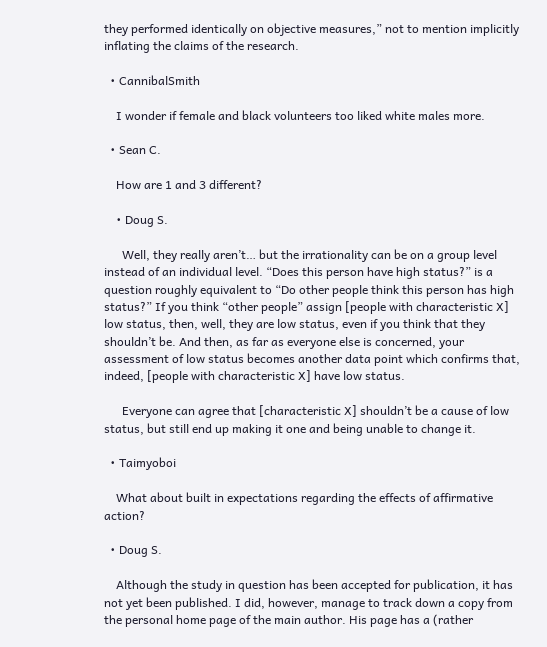they performed identically on objective measures,” not to mention implicitly inflating the claims of the research.

  • CannibalSmith

    I wonder if female and black volunteers too liked white males more.

  • Sean C.

    How are 1 and 3 different?

    • Doug S.

      Well, they really aren’t… but the irrationality can be on a group level instead of an individual level. “Does this person have high status?” is a question roughly equivalent to “Do other people think this person has high status?” If you think “other people” assign [people with characteristic X] low status, then, well, they are low status, even if you think that they shouldn’t be. And then, as far as everyone else is concerned, your assessment of low status becomes another data point which confirms that, indeed, [people with characteristic X] have low status.

      Everyone can agree that [characteristic X] shouldn’t be a cause of low status, but still end up making it one and being unable to change it.

  • Taimyoboi

    What about built in expectations regarding the effects of affirmative action?

  • Doug S.

    Although the study in question has been accepted for publication, it has not yet been published. I did, however, manage to track down a copy from the personal home page of the main author. His page has a (rather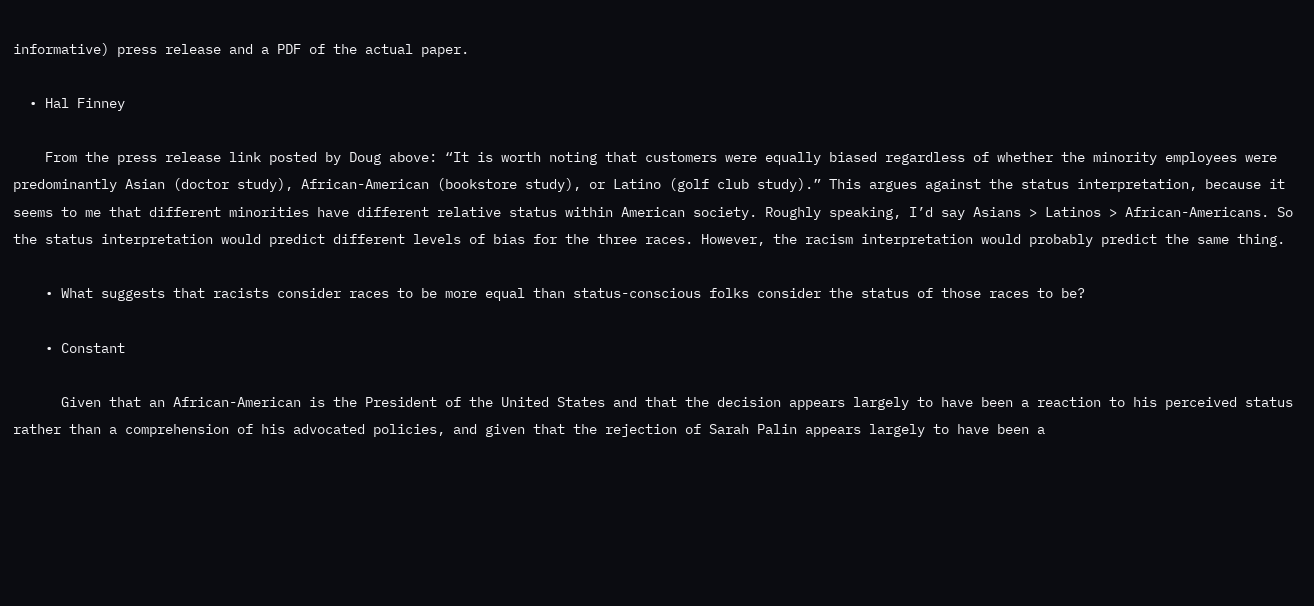informative) press release and a PDF of the actual paper.

  • Hal Finney

    From the press release link posted by Doug above: “It is worth noting that customers were equally biased regardless of whether the minority employees were predominantly Asian (doctor study), African-American (bookstore study), or Latino (golf club study).” This argues against the status interpretation, because it seems to me that different minorities have different relative status within American society. Roughly speaking, I’d say Asians > Latinos > African-Americans. So the status interpretation would predict different levels of bias for the three races. However, the racism interpretation would probably predict the same thing.

    • What suggests that racists consider races to be more equal than status-conscious folks consider the status of those races to be?

    • Constant

      Given that an African-American is the President of the United States and that the decision appears largely to have been a reaction to his perceived status rather than a comprehension of his advocated policies, and given that the rejection of Sarah Palin appears largely to have been a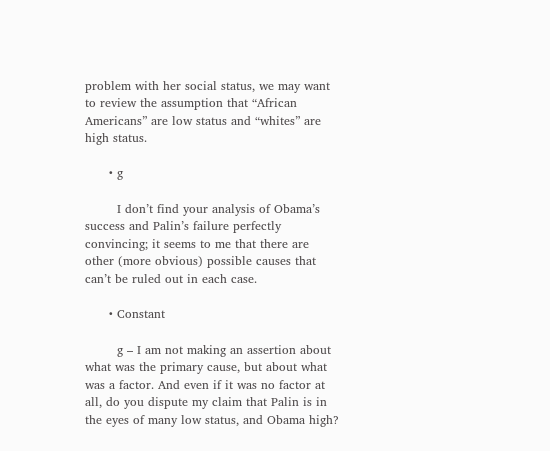problem with her social status, we may want to review the assumption that “African Americans” are low status and “whites” are high status.

      • g

        I don’t find your analysis of Obama’s success and Palin’s failure perfectly convincing; it seems to me that there are other (more obvious) possible causes that can’t be ruled out in each case.

      • Constant

        g – I am not making an assertion about what was the primary cause, but about what was a factor. And even if it was no factor at all, do you dispute my claim that Palin is in the eyes of many low status, and Obama high?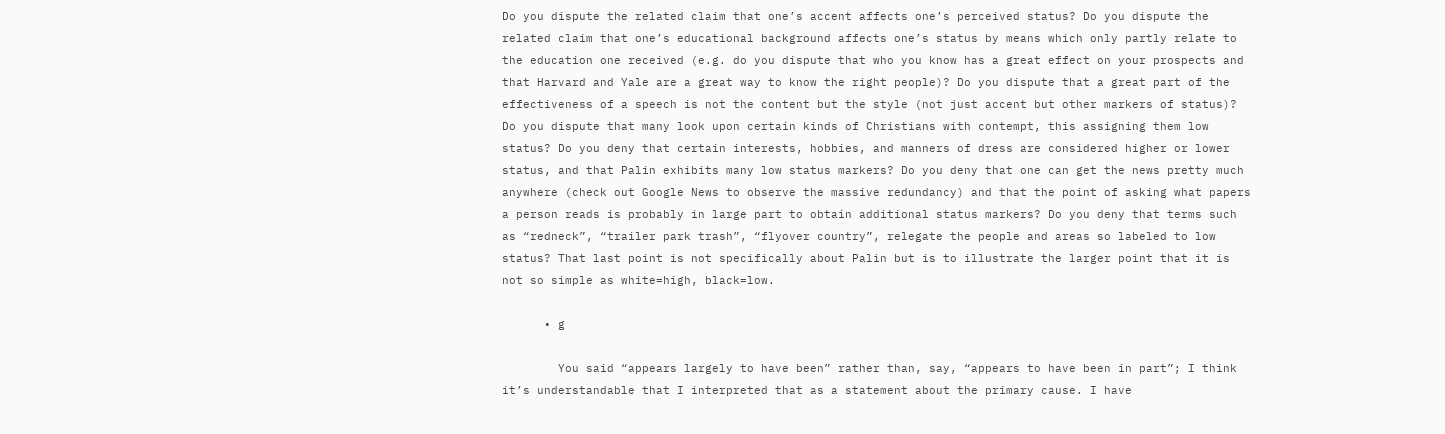Do you dispute the related claim that one’s accent affects one’s perceived status? Do you dispute the related claim that one’s educational background affects one’s status by means which only partly relate to the education one received (e.g. do you dispute that who you know has a great effect on your prospects and that Harvard and Yale are a great way to know the right people)? Do you dispute that a great part of the effectiveness of a speech is not the content but the style (not just accent but other markers of status)? Do you dispute that many look upon certain kinds of Christians with contempt, this assigning them low status? Do you deny that certain interests, hobbies, and manners of dress are considered higher or lower status, and that Palin exhibits many low status markers? Do you deny that one can get the news pretty much anywhere (check out Google News to observe the massive redundancy) and that the point of asking what papers a person reads is probably in large part to obtain additional status markers? Do you deny that terms such as “redneck”, “trailer park trash”, “flyover country”, relegate the people and areas so labeled to low status? That last point is not specifically about Palin but is to illustrate the larger point that it is not so simple as white=high, black=low.

      • g

        You said “appears largely to have been” rather than, say, “appears to have been in part”; I think it’s understandable that I interpreted that as a statement about the primary cause. I have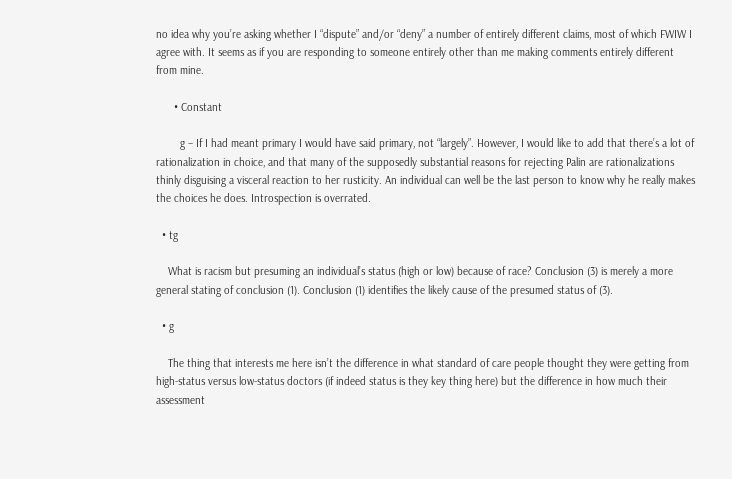no idea why you’re asking whether I “dispute” and/or “deny” a number of entirely different claims, most of which FWIW I agree with. It seems as if you are responding to someone entirely other than me making comments entirely different from mine.

      • Constant

        g – If I had meant primary I would have said primary, not “largely”. However, I would like to add that there’s a lot of rationalization in choice, and that many of the supposedly substantial reasons for rejecting Palin are rationalizations thinly disguising a visceral reaction to her rusticity. An individual can well be the last person to know why he really makes the choices he does. Introspection is overrated.

  • tg

    What is racism but presuming an individual’s status (high or low) because of race? Conclusion (3) is merely a more general stating of conclusion (1). Conclusion (1) identifies the likely cause of the presumed status of (3).

  • g

    The thing that interests me here isn’t the difference in what standard of care people thought they were getting from high-status versus low-status doctors (if indeed status is they key thing here) but the difference in how much their assessment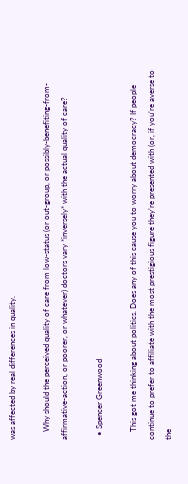was affected by real differences in quality.

    Why should the perceived quality of care from low-status (or out-group, or possibly-benefiting-from-affirmative-action, or poorer, or whatever) doctors vary *inversely* with the actual quality of care?

  • Spencer Greenwood

    This got me thinking about politics. Does any of this cause you to worry about democracy? If people continue to prefer to affiliate with the most prestigious figure they’re presented with (or, if you’re averse to the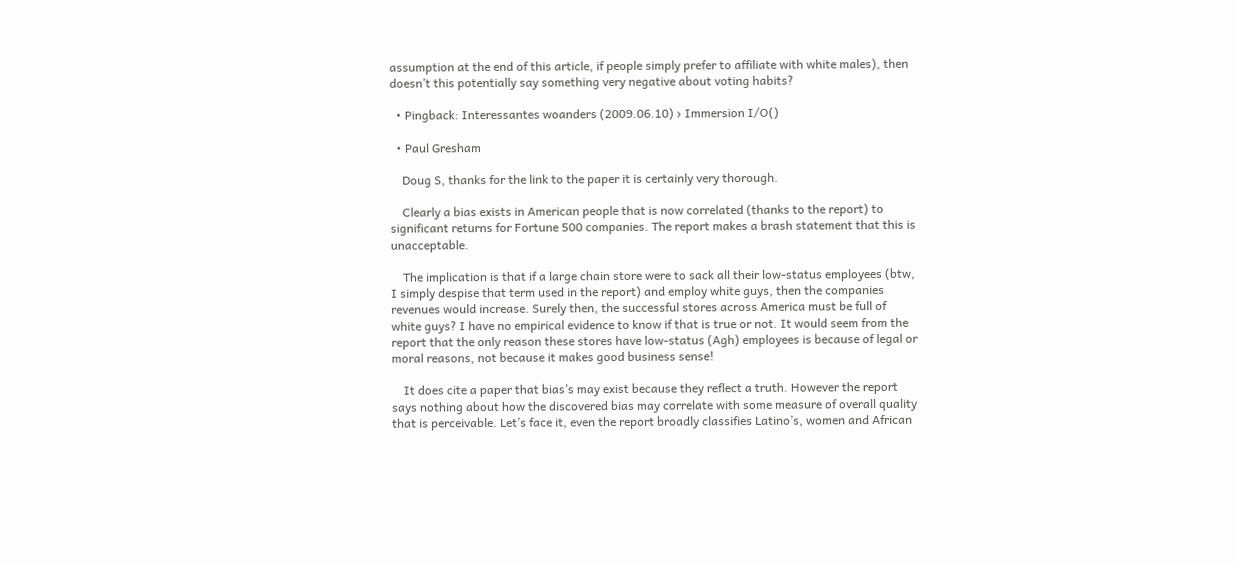assumption at the end of this article, if people simply prefer to affiliate with white males), then doesn’t this potentially say something very negative about voting habits?

  • Pingback: Interessantes woanders (2009.06.10) › Immersion I/O()

  • Paul Gresham

    Doug S, thanks for the link to the paper it is certainly very thorough.

    Clearly a bias exists in American people that is now correlated (thanks to the report) to significant returns for Fortune 500 companies. The report makes a brash statement that this is unacceptable.

    The implication is that if a large chain store were to sack all their low-status employees (btw, I simply despise that term used in the report) and employ white guys, then the companies revenues would increase. Surely then, the successful stores across America must be full of white guys? I have no empirical evidence to know if that is true or not. It would seem from the report that the only reason these stores have low-status (Agh) employees is because of legal or moral reasons, not because it makes good business sense!

    It does cite a paper that bias’s may exist because they reflect a truth. However the report says nothing about how the discovered bias may correlate with some measure of overall quality that is perceivable. Let’s face it, even the report broadly classifies Latino’s, women and African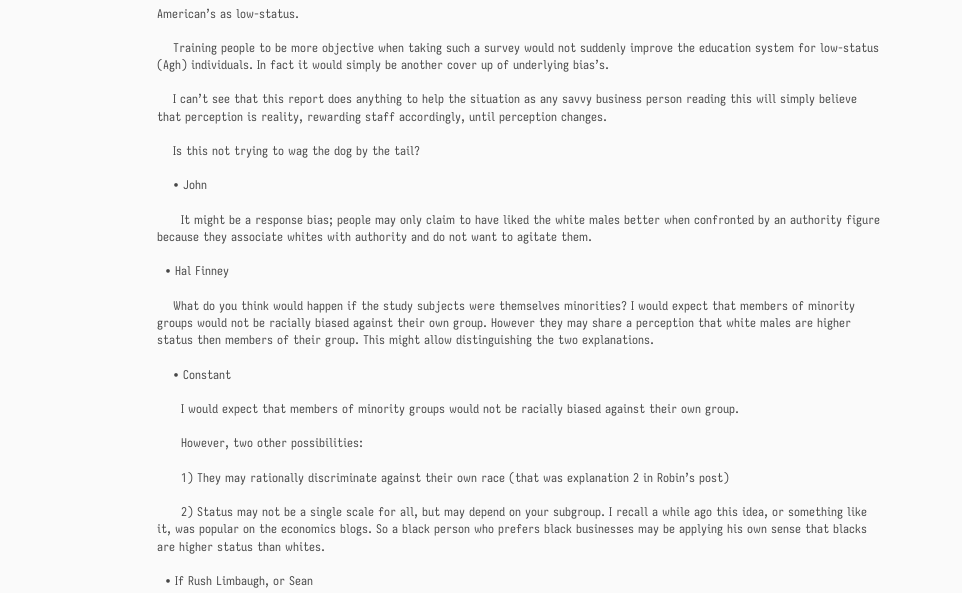American’s as low-status.

    Training people to be more objective when taking such a survey would not suddenly improve the education system for low-status (Agh) individuals. In fact it would simply be another cover up of underlying bias’s.

    I can’t see that this report does anything to help the situation as any savvy business person reading this will simply believe that perception is reality, rewarding staff accordingly, until perception changes.

    Is this not trying to wag the dog by the tail?

    • John

      It might be a response bias; people may only claim to have liked the white males better when confronted by an authority figure because they associate whites with authority and do not want to agitate them.

  • Hal Finney

    What do you think would happen if the study subjects were themselves minorities? I would expect that members of minority groups would not be racially biased against their own group. However they may share a perception that white males are higher status then members of their group. This might allow distinguishing the two explanations.

    • Constant

      I would expect that members of minority groups would not be racially biased against their own group.

      However, two other possibilities:

      1) They may rationally discriminate against their own race (that was explanation 2 in Robin’s post)

      2) Status may not be a single scale for all, but may depend on your subgroup. I recall a while ago this idea, or something like it, was popular on the economics blogs. So a black person who prefers black businesses may be applying his own sense that blacks are higher status than whites.

  • If Rush Limbaugh, or Sean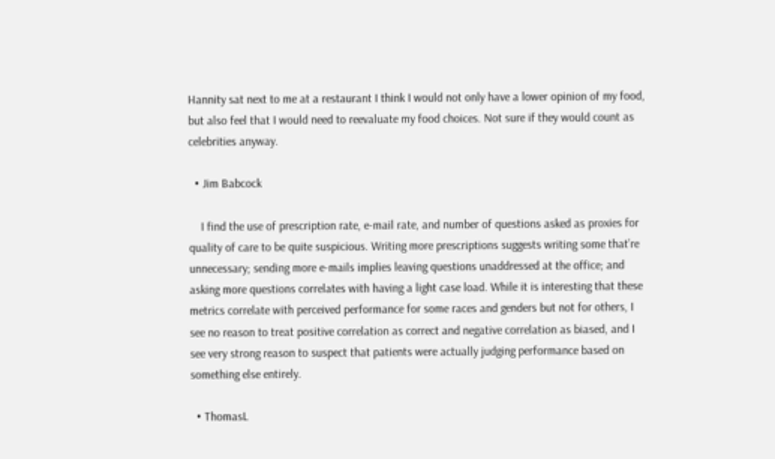Hannity sat next to me at a restaurant I think I would not only have a lower opinion of my food, but also feel that I would need to reevaluate my food choices. Not sure if they would count as celebrities anyway.

  • Jim Babcock

    I find the use of prescription rate, e-mail rate, and number of questions asked as proxies for quality of care to be quite suspicious. Writing more prescriptions suggests writing some that’re unnecessary; sending more e-mails implies leaving questions unaddressed at the office; and asking more questions correlates with having a light case load. While it is interesting that these metrics correlate with perceived performance for some races and genders but not for others, I see no reason to treat positive correlation as correct and negative correlation as biased, and I see very strong reason to suspect that patients were actually judging performance based on something else entirely.

  • ThomasL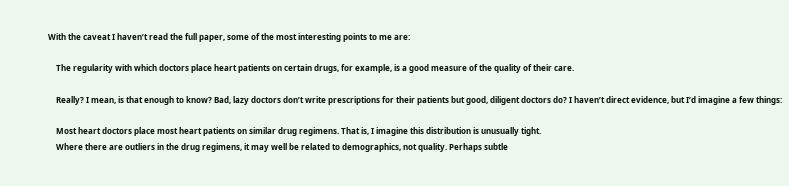With the caveat I haven’t read the full paper, some of the most interesting points to me are:

    The regularity with which doctors place heart patients on certain drugs, for example, is a good measure of the quality of their care.

    Really? I mean, is that enough to know? Bad, lazy doctors don’t write prescriptions for their patients but good, diligent doctors do? I haven’t direct evidence, but I’d imagine a few things:

    Most heart doctors place most heart patients on similar drug regimens. That is, I imagine this distribution is unusually tight.
    Where there are outliers in the drug regimens, it may well be related to demographics, not quality. Perhaps subtle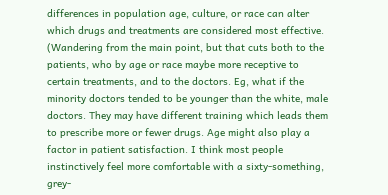differences in population age, culture, or race can alter which drugs and treatments are considered most effective. (Wandering from the main point, but that cuts both to the patients, who by age or race maybe more receptive to certain treatments, and to the doctors. Eg, what if the minority doctors tended to be younger than the white, male doctors. They may have different training which leads them to prescribe more or fewer drugs. Age might also play a factor in patient satisfaction. I think most people instinctively feel more comfortable with a sixty-something, grey-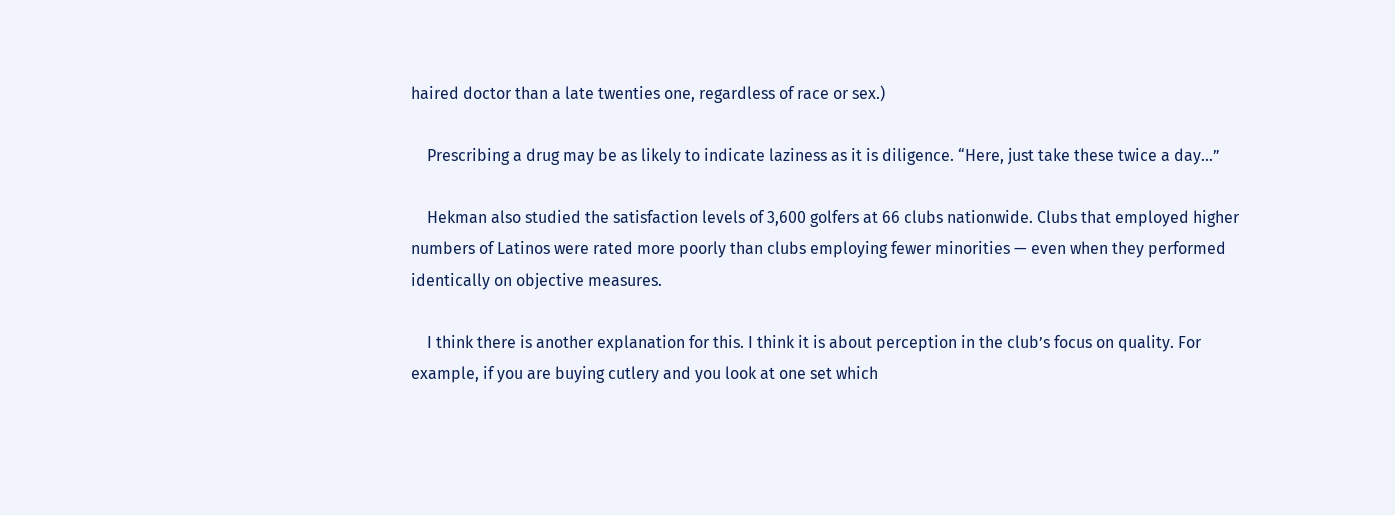haired doctor than a late twenties one, regardless of race or sex.)

    Prescribing a drug may be as likely to indicate laziness as it is diligence. “Here, just take these twice a day…”

    Hekman also studied the satisfaction levels of 3,600 golfers at 66 clubs nationwide. Clubs that employed higher numbers of Latinos were rated more poorly than clubs employing fewer minorities — even when they performed identically on objective measures.

    I think there is another explanation for this. I think it is about perception in the club’s focus on quality. For example, if you are buying cutlery and you look at one set which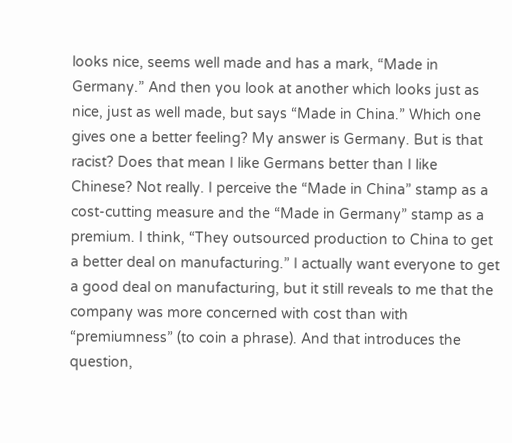looks nice, seems well made and has a mark, “Made in Germany.” And then you look at another which looks just as nice, just as well made, but says “Made in China.” Which one gives one a better feeling? My answer is Germany. But is that racist? Does that mean I like Germans better than I like Chinese? Not really. I perceive the “Made in China” stamp as a cost-cutting measure and the “Made in Germany” stamp as a premium. I think, “They outsourced production to China to get a better deal on manufacturing.” I actually want everyone to get a good deal on manufacturing, but it still reveals to me that the company was more concerned with cost than with “premiumness” (to coin a phrase). And that introduces the question,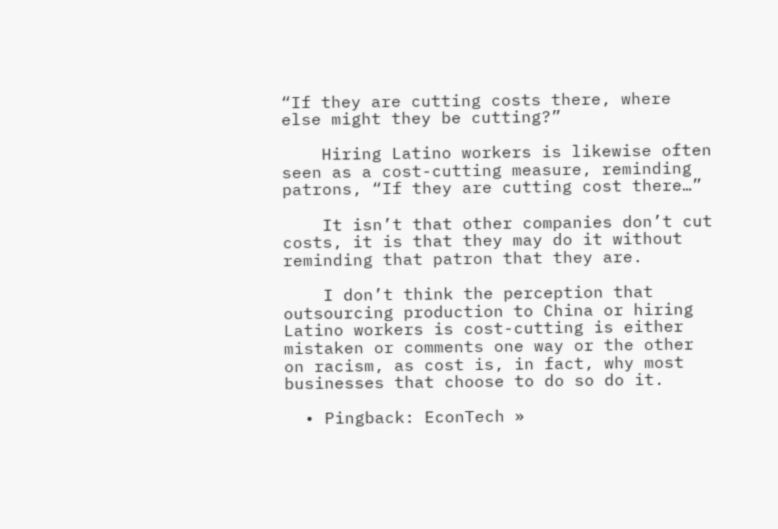“If they are cutting costs there, where else might they be cutting?”

    Hiring Latino workers is likewise often seen as a cost-cutting measure, reminding patrons, “If they are cutting cost there…”

    It isn’t that other companies don’t cut costs, it is that they may do it without reminding that patron that they are.

    I don’t think the perception that outsourcing production to China or hiring Latino workers is cost-cutting is either mistaken or comments one way or the other on racism, as cost is, in fact, why most businesses that choose to do so do it.

  • Pingback: EconTech »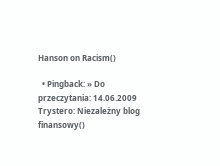Hanson on Racism()

  • Pingback: » Do przeczytania: 14.06.2009 Trystero: Niezależny blog finansowy()